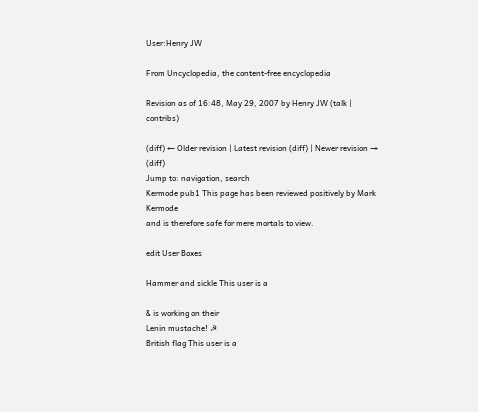User:Henry JW

From Uncyclopedia, the content-free encyclopedia

Revision as of 16:48, May 29, 2007 by Henry JW (talk | contribs)

(diff) ← Older revision | Latest revision (diff) | Newer revision → (diff)
Jump to: navigation, search
Kermode pub1 This page has been reviewed positively by Mark Kermode
and is therefore safe for mere mortals to view.

edit User Boxes

Hammer and sickle This user is a

& is working on their
Lenin mustache! ☭
British flag This user is a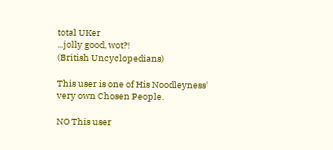total UKer
...jolly good, wot?!
(British Uncyclopedians)

This user is one of His Noodleyness' very own Chosen People.

NO This user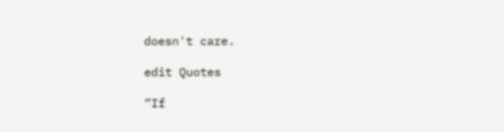doesn't care.

edit Quotes

“If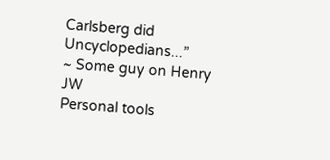Carlsberg did Uncyclopedians...”
~ Some guy on Henry JW
Personal tools